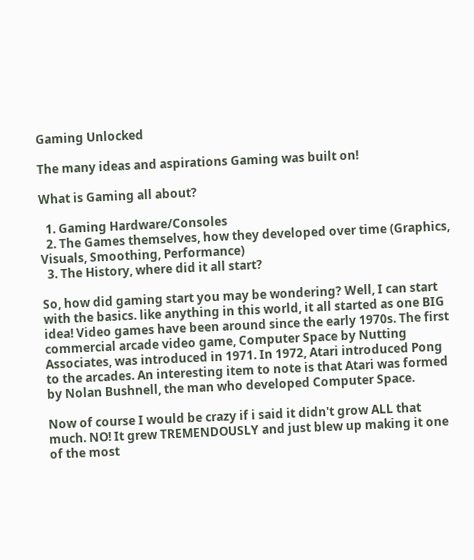Gaming Unlocked

The many ideas and aspirations Gaming was built on!

What is Gaming all about?

  1. Gaming Hardware/Consoles
  2. The Games themselves, how they developed over time (Graphics, Visuals, Smoothing, Performance)
  3. The History, where did it all start?

So, how did gaming start you may be wondering? Well, I can start with the basics. like anything in this world, it all started as one BIG idea! Video games have been around since the early 1970s. The first commercial arcade video game, Computer Space by Nutting Associates, was introduced in 1971. In 1972, Atari introduced Pong to the arcades. An interesting item to note is that Atari was formed by Nolan Bushnell, the man who developed Computer Space.

Now of course I would be crazy if i said it didn't grow ALL that much. NO! It grew TREMENDOUSLY and just blew up making it one of the most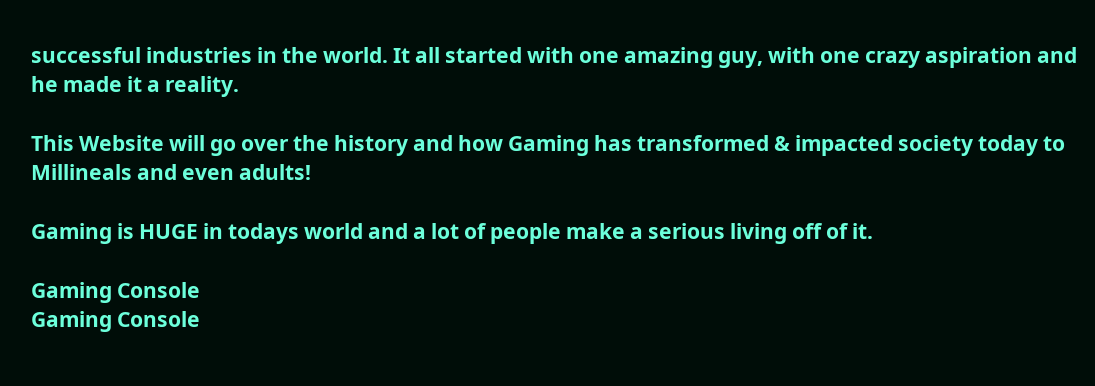successful industries in the world. It all started with one amazing guy, with one crazy aspiration and he made it a reality.

This Website will go over the history and how Gaming has transformed & impacted society today to Millineals and even adults!

Gaming is HUGE in todays world and a lot of people make a serious living off of it.

Gaming Console
Gaming Console